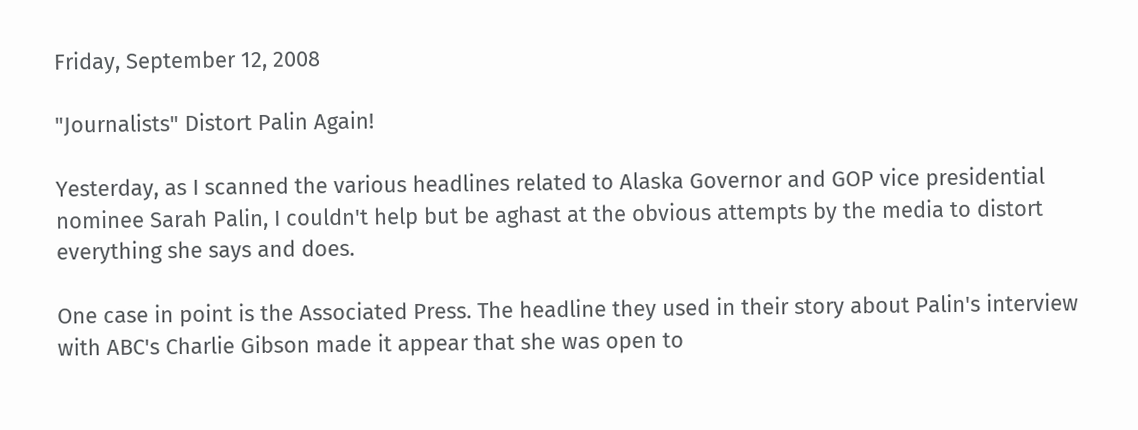Friday, September 12, 2008

"Journalists" Distort Palin Again!

Yesterday, as I scanned the various headlines related to Alaska Governor and GOP vice presidential nominee Sarah Palin, I couldn't help but be aghast at the obvious attempts by the media to distort everything she says and does.

One case in point is the Associated Press. The headline they used in their story about Palin's interview with ABC's Charlie Gibson made it appear that she was open to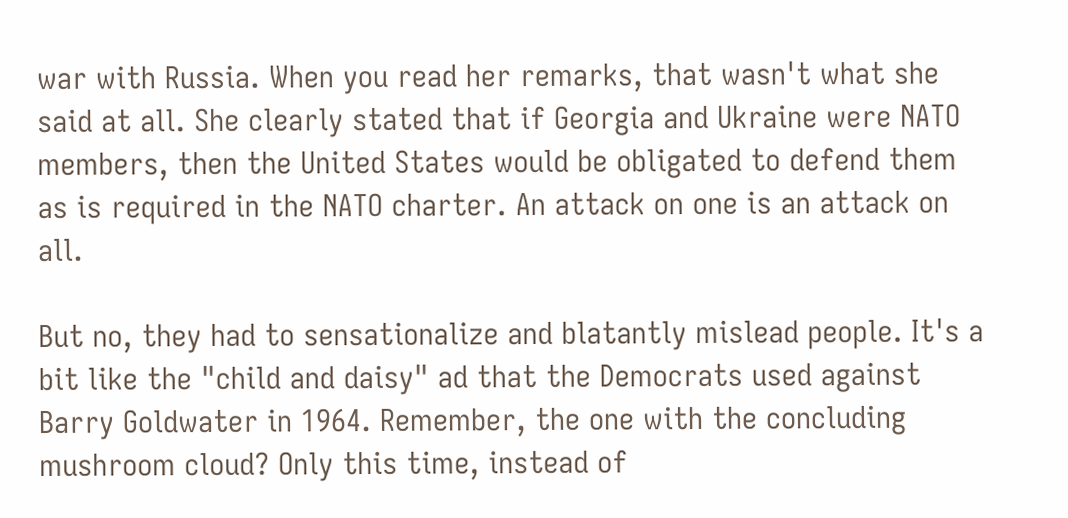war with Russia. When you read her remarks, that wasn't what she said at all. She clearly stated that if Georgia and Ukraine were NATO members, then the United States would be obligated to defend them as is required in the NATO charter. An attack on one is an attack on all.

But no, they had to sensationalize and blatantly mislead people. It's a bit like the "child and daisy" ad that the Democrats used against Barry Goldwater in 1964. Remember, the one with the concluding mushroom cloud? Only this time, instead of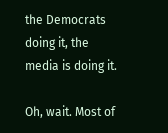the Democrats doing it, the media is doing it.

Oh, wait. Most of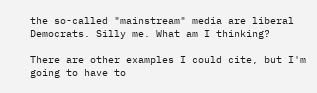the so-called "mainstream" media are liberal Democrats. Silly me. What am I thinking?

There are other examples I could cite, but I'm going to have to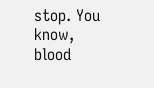stop. You know, blood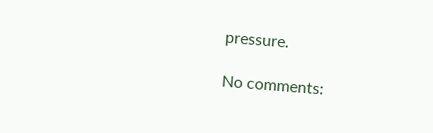pressure.

No comments: